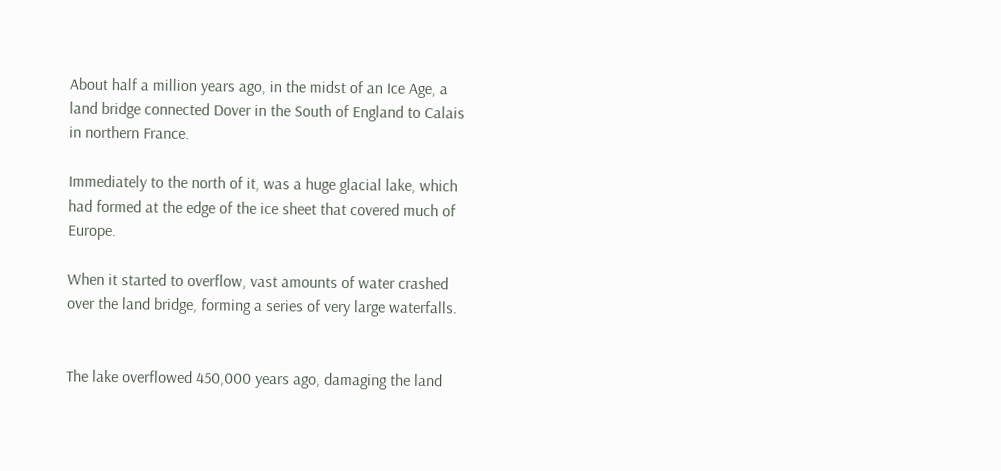About half a million years ago, in the midst of an Ice Age, a land bridge connected Dover in the South of England to Calais in northern France.

Immediately to the north of it, was a huge glacial lake, which had formed at the edge of the ice sheet that covered much of Europe.

When it started to overflow, vast amounts of water crashed over the land bridge, forming a series of very large waterfalls.


The lake overflowed 450,000 years ago, damaging the land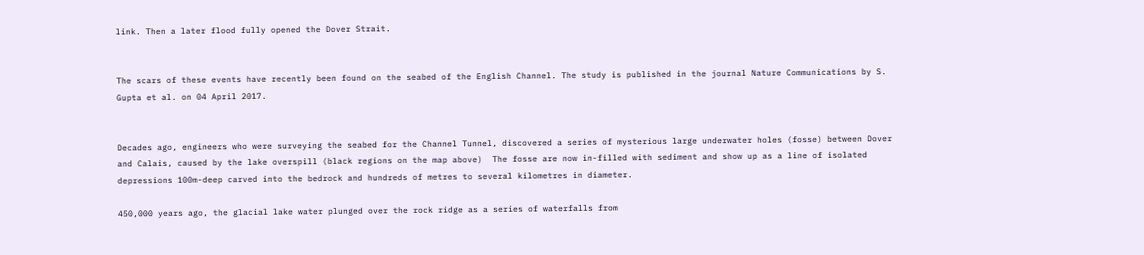link. Then a later flood fully opened the Dover Strait.


The scars of these events have recently been found on the seabed of the English Channel. The study is published in the journal Nature Communications by S. Gupta et al. on 04 April 2017.


Decades ago, engineers who were surveying the seabed for the Channel Tunnel, discovered a series of mysterious large underwater holes (fosse) between Dover and Calais, caused by the lake overspill (black regions on the map above)  The fosse are now in-filled with sediment and show up as a line of isolated depressions 100m-deep carved into the bedrock and hundreds of metres to several kilometres in diameter.

450,000 years ago, the glacial lake water plunged over the rock ridge as a series of waterfalls from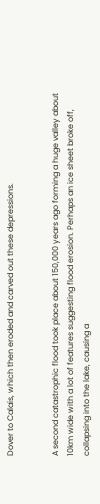Dover to Calais, which then eroded and carved out these depressions.


A second catastrophic flood took place about 150,000 years ago forming a huge valley about 10km wide with a lot of features suggesting flood erosion. Perhaps an ice sheet broke off, collapsing into the lake, causing a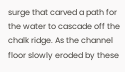surge that carved a path for the water to cascade off the chalk ridge. As the channel floor slowly eroded by these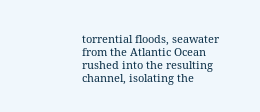torrential floods, seawater from the Atlantic Ocean rushed into the resulting channel, isolating the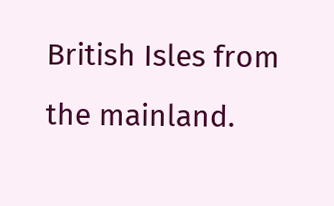British Isles from the mainland.